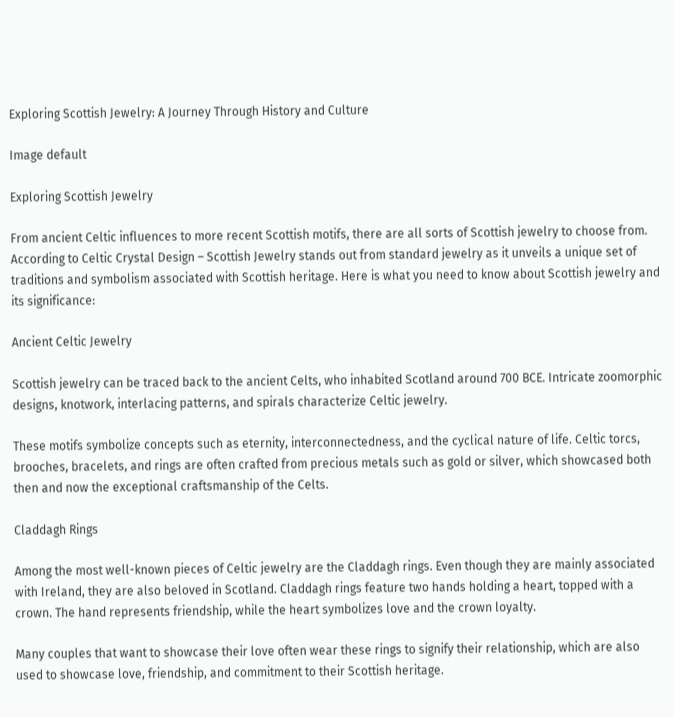Exploring Scottish Jewelry: A Journey Through History and Culture

Image default

Exploring Scottish Jewelry

From ancient Celtic influences to more recent Scottish motifs, there are all sorts of Scottish jewelry to choose from. According to Celtic Crystal Design – Scottish Jewelry stands out from standard jewelry as it unveils a unique set of traditions and symbolism associated with Scottish heritage. Here is what you need to know about Scottish jewelry and its significance:

Ancient Celtic Jewelry

Scottish jewelry can be traced back to the ancient Celts, who inhabited Scotland around 700 BCE. Intricate zoomorphic designs, knotwork, interlacing patterns, and spirals characterize Celtic jewelry.

These motifs symbolize concepts such as eternity, interconnectedness, and the cyclical nature of life. Celtic torcs, brooches, bracelets, and rings are often crafted from precious metals such as gold or silver, which showcased both then and now the exceptional craftsmanship of the Celts.

Claddagh Rings

Among the most well-known pieces of Celtic jewelry are the Claddagh rings. Even though they are mainly associated with Ireland, they are also beloved in Scotland. Claddagh rings feature two hands holding a heart, topped with a crown. The hand represents friendship, while the heart symbolizes love and the crown loyalty.

Many couples that want to showcase their love often wear these rings to signify their relationship, which are also used to showcase love, friendship, and commitment to their Scottish heritage.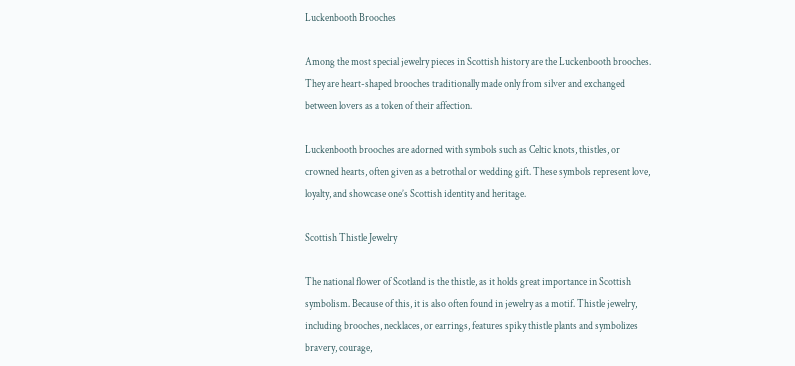Luckenbooth Brooches

Among the most special jewelry pieces in Scottish history are the Luckenbooth brooches. They are heart-shaped brooches traditionally made only from silver and exchanged between lovers as a token of their affection.

Luckenbooth brooches are adorned with symbols such as Celtic knots, thistles, or crowned hearts, often given as a betrothal or wedding gift. These symbols represent love, loyalty, and showcase one’s Scottish identity and heritage.

Scottish Thistle Jewelry

The national flower of Scotland is the thistle, as it holds great importance in Scottish symbolism. Because of this, it is also often found in jewelry as a motif. Thistle jewelry, including brooches, necklaces, or earrings, features spiky thistle plants and symbolizes bravery, courage,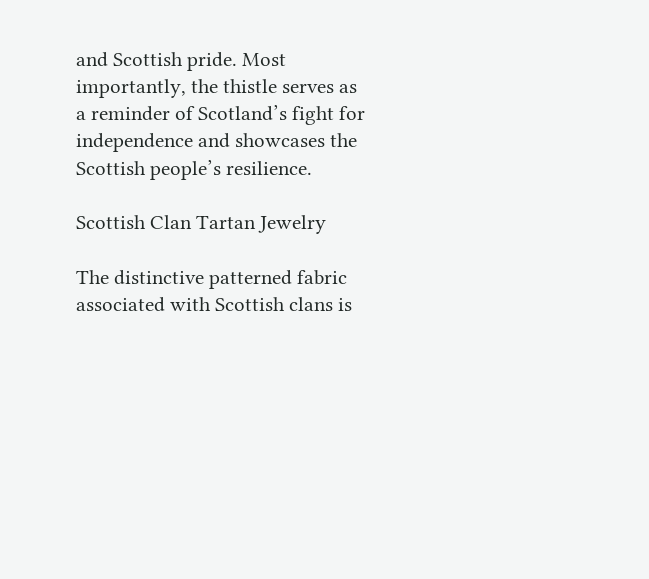and Scottish pride. Most importantly, the thistle serves as a reminder of Scotland’s fight for independence and showcases the Scottish people’s resilience.

Scottish Clan Tartan Jewelry

The distinctive patterned fabric associated with Scottish clans is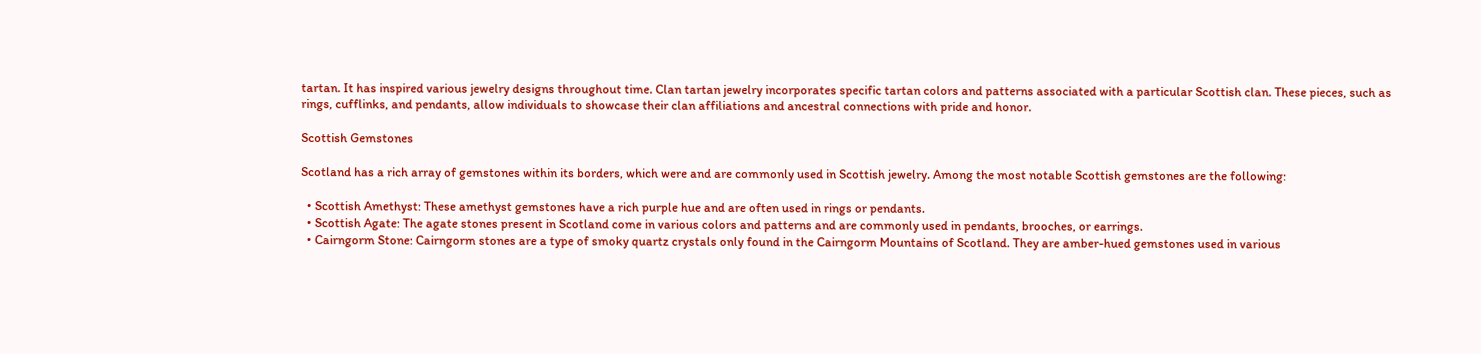tartan. It has inspired various jewelry designs throughout time. Clan tartan jewelry incorporates specific tartan colors and patterns associated with a particular Scottish clan. These pieces, such as rings, cufflinks, and pendants, allow individuals to showcase their clan affiliations and ancestral connections with pride and honor.

Scottish Gemstones

Scotland has a rich array of gemstones within its borders, which were and are commonly used in Scottish jewelry. Among the most notable Scottish gemstones are the following:

  • Scottish Amethyst: These amethyst gemstones have a rich purple hue and are often used in rings or pendants.
  • Scottish Agate: The agate stones present in Scotland come in various colors and patterns and are commonly used in pendants, brooches, or earrings.
  • Cairngorm Stone: Cairngorm stones are a type of smoky quartz crystals only found in the Cairngorm Mountains of Scotland. They are amber-hued gemstones used in various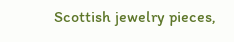Scottish jewelry pieces,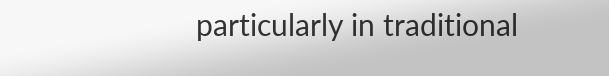particularly in traditional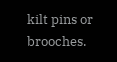kilt pins or brooches.